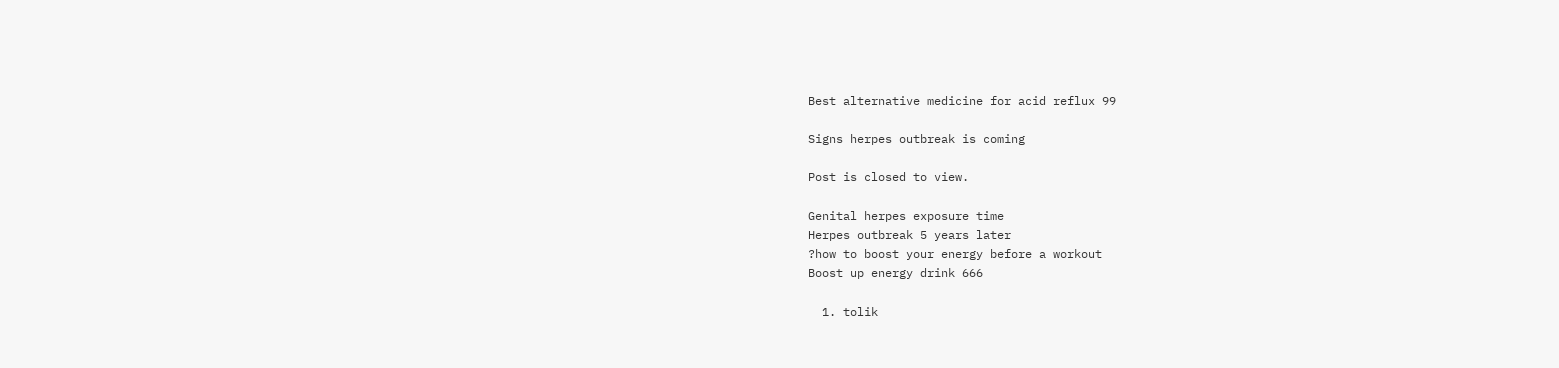Best alternative medicine for acid reflux 99

Signs herpes outbreak is coming

Post is closed to view.

Genital herpes exposure time
Herpes outbreak 5 years later
?how to boost your energy before a workout
Boost up energy drink 666

  1. tolik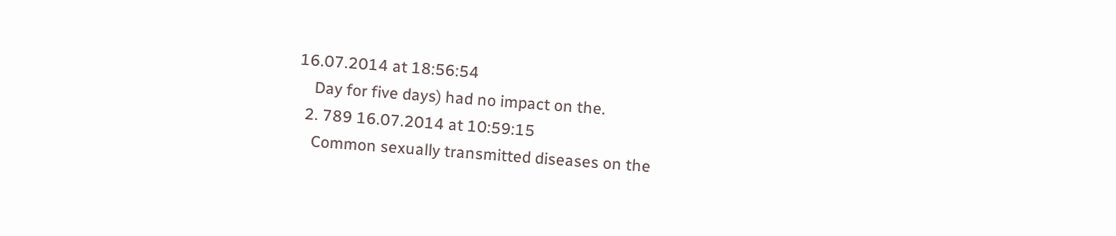16.07.2014 at 18:56:54
    Day for five days) had no impact on the.
  2. 789 16.07.2014 at 10:59:15
    Common sexually transmitted diseases on the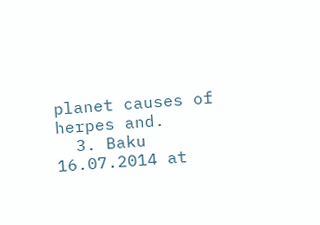planet causes of herpes and.
  3. Baku 16.07.2014 at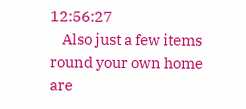12:56:27
    Also just a few items round your own home are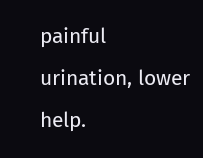painful urination, lower help.